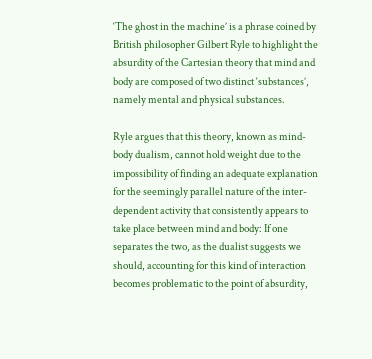‘The ghost in the machine’ is a phrase coined by British philosopher Gilbert Ryle to highlight the absurdity of the Cartesian theory that mind and body are composed of two distinct ‘substances’, namely mental and physical substances.

Ryle argues that this theory, known as mind-body dualism, cannot hold weight due to the impossibility of finding an adequate explanation for the seemingly parallel nature of the inter-dependent activity that consistently appears to take place between mind and body: If one separates the two, as the dualist suggests we should, accounting for this kind of interaction becomes problematic to the point of absurdity,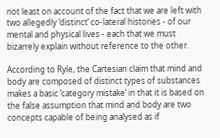not least on account of the fact that we are left with two allegedly ‘distinct’ co-lateral histories - of our mental and physical lives - each that we must bizarrely explain without reference to the other.

According to Ryle, the Cartesian claim that mind and body are composed of distinct types of substances makes a basic ‘category mistake’ in that it is based on the false assumption that mind and body are two concepts capable of being analysed as if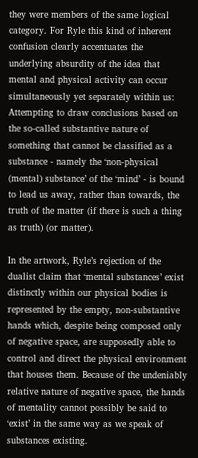they were members of the same logical category. For Ryle this kind of inherent confusion clearly accentuates the underlying absurdity of the idea that mental and physical activity can occur simultaneously yet separately within us: Attempting to draw conclusions based on the so-called substantive nature of something that cannot be classified as a substance - namely the ‘non-physical (mental) substance’ of the ‘mind’ - is bound to lead us away, rather than towards, the truth of the matter (if there is such a thing as truth) (or matter).

In the artwork, Ryle’s rejection of the dualist claim that ‘mental substances’ exist distinctly within our physical bodies is represented by the empty, non-substantive hands which, despite being composed only of negative space, are supposedly able to control and direct the physical environment that houses them. Because of the undeniably relative nature of negative space, the hands of mentality cannot possibly be said to ‘exist’ in the same way as we speak of substances existing.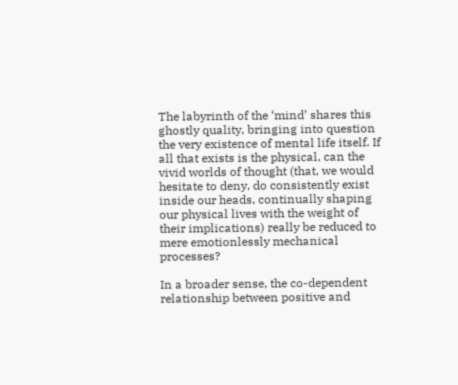The labyrinth of the ‘mind’ shares this ghostly quality, bringing into question the very existence of mental life itself. If all that exists is the physical, can the vivid worlds of thought (that, we would hesitate to deny, do consistently exist inside our heads, continually shaping our physical lives with the weight of their implications) really be reduced to mere emotionlessly mechanical processes?

In a broader sense, the co-dependent relationship between positive and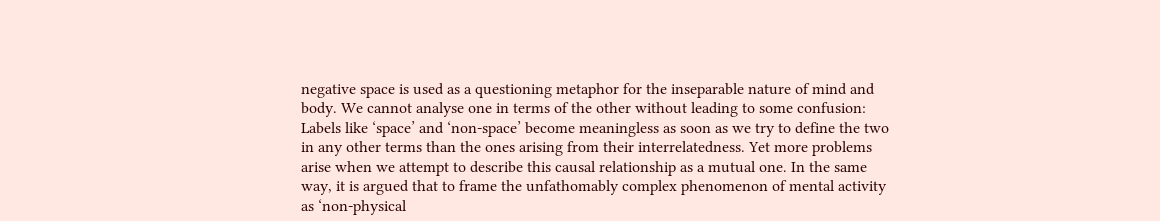negative space is used as a questioning metaphor for the inseparable nature of mind and body. We cannot analyse one in terms of the other without leading to some confusion: Labels like ‘space’ and ‘non-space’ become meaningless as soon as we try to define the two in any other terms than the ones arising from their interrelatedness. Yet more problems arise when we attempt to describe this causal relationship as a mutual one. In the same way, it is argued that to frame the unfathomably complex phenomenon of mental activity as ‘non-physical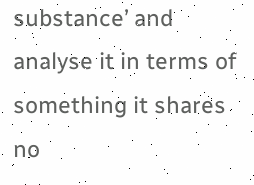substance’ and analyse it in terms of something it shares no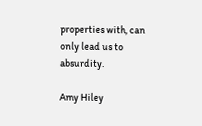properties with, can only lead us to absurdity.

Amy Hiley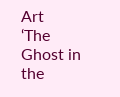Art
‘The Ghost in the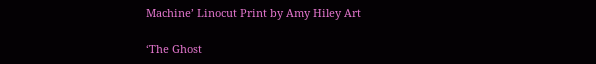Machine’ Linocut Print by Amy Hiley Art

‘The Ghost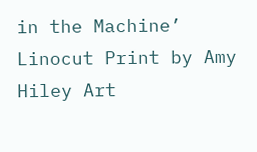in the Machine’ Linocut Print by Amy Hiley Art